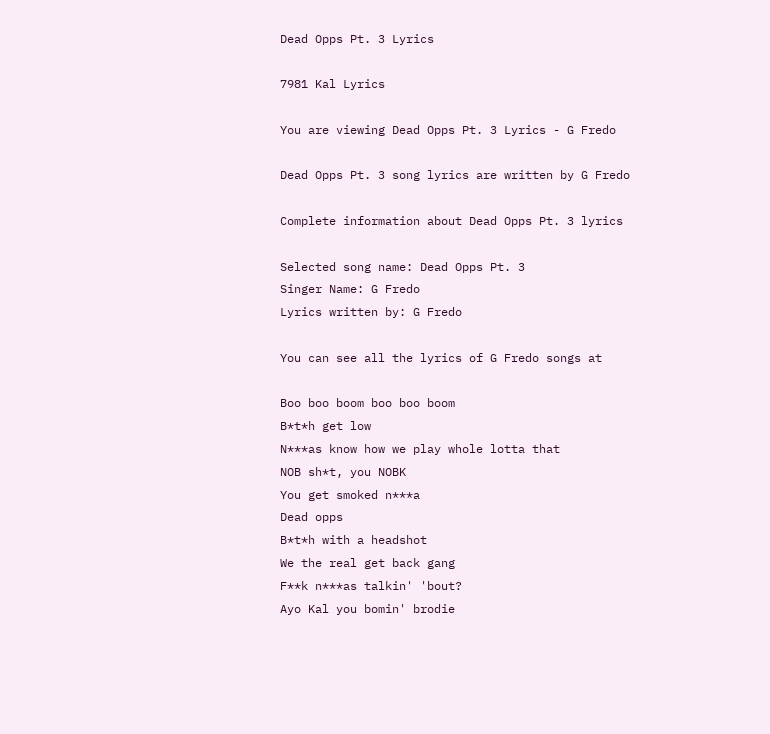Dead Opps Pt. 3 Lyrics

7981 Kal Lyrics

You are viewing Dead Opps Pt. 3 Lyrics - G Fredo

Dead Opps Pt. 3 song lyrics are written by G Fredo

Complete information about Dead Opps Pt. 3 lyrics

Selected song name: Dead Opps Pt. 3
Singer Name: G Fredo
Lyrics written by: G Fredo

You can see all the lyrics of G Fredo songs at

Boo boo boom boo boo boom
B*t*h get low
N***as know how we play whole lotta that
NOB sh*t, you NOBK
You get smoked n***a
Dead opps
B*t*h with a headshot
We the real get back gang
F**k n***as talkin' 'bout?
Ayo Kal you bomin' brodie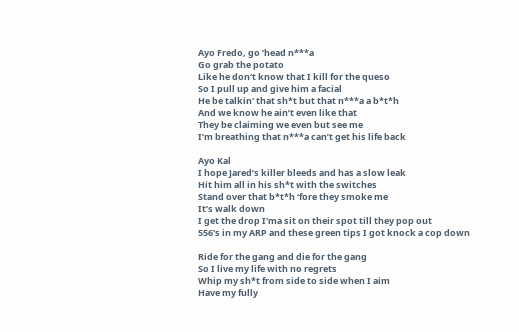Ayo Fredo, go ‘head n***a
Go grab the potato
Like he don’t know that I kill for the queso
So I pull up and give him a facial
He be talkin' that sh*t but that n***a a b*t*h
And we know he ain’t even like that
They be claiming we even but see me
I’m breathing that n***a can’t get his life back

Ayo Kal
I hope Jared’s killer bleeds and has a slow leak
Hit him all in his sh*t with the switches
Stand over that b*t*h ‘fore they smoke me
It’s walk down
I get the drop I'ma sit on their spot till they pop out
556's in my ARP and these green tips I got knock a cop down

Ride for the gang and die for the gang
So I live my life with no regrets
Whip my sh*t from side to side when I aim
Have my fully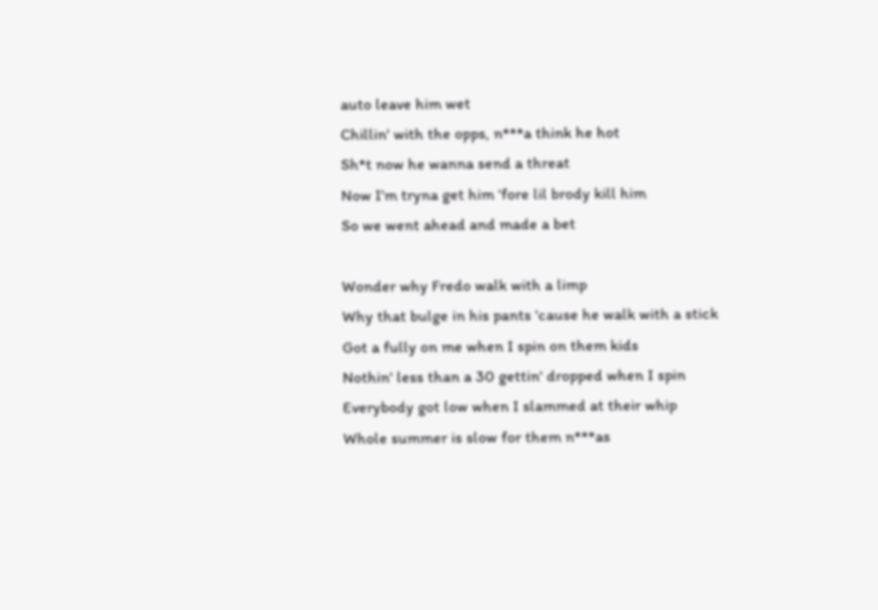auto leave him wet
Chillin' with the opps, n***a think he hot
Sh*t now he wanna send a threat
Now I’m tryna get him ‘fore lil brody kill him
So we went ahead and made a bet

Wonder why Fredo walk with a limp
Why that bulge in his pants 'cause he walk with a stick
Got a fully on me when I spin on them kids
Nothin' less than a 30 gettin' dropped when I spin
Everybody got low when I slammed at their whip
Whole summer is slow for them n***as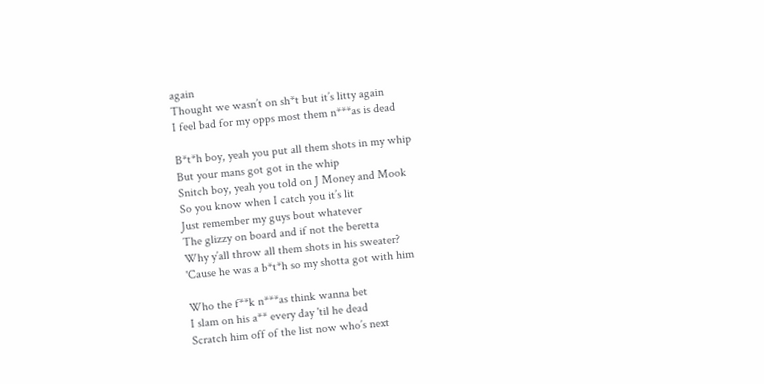again
Thought we wasn’t on sh*t but it’s litty again
I feel bad for my opps most them n***as is dead

B*t*h boy, yeah you put all them shots in my whip
But your mans got got in the whip
Snitch boy, yeah you told on J Money and Mook
So you know when I catch you it’s lit
Just remember my guys bout whatever
The glizzy on board and if not the beretta
Why y’all throw all them shots in his sweater?
'Cause he was a b*t*h so my shotta got with him

Who the f**k n***as think wanna bet
I slam on his a** every day 'til he dead
Scratch him off of the list now who’s next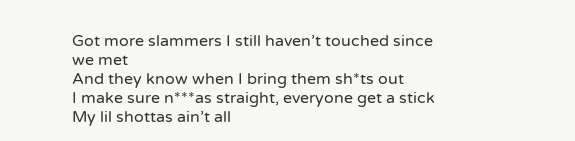Got more slammers I still haven’t touched since we met
And they know when I bring them sh*ts out
I make sure n***as straight, everyone get a stick
My lil shottas ain’t all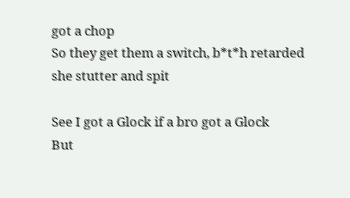got a chop
So they get them a switch, b*t*h retarded she stutter and spit

See I got a Glock if a bro got a Glock
But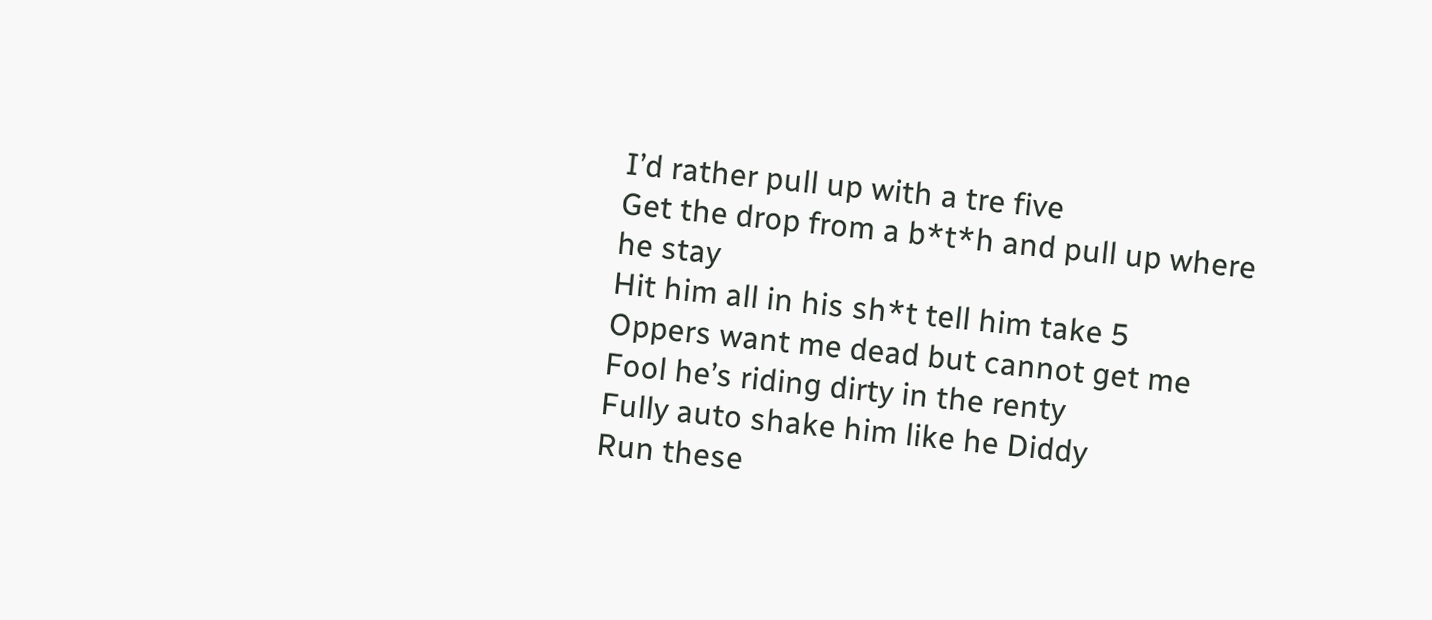I’d rather pull up with a tre five
Get the drop from a b*t*h and pull up where he stay
Hit him all in his sh*t tell him take 5
Oppers want me dead but cannot get me
Fool he’s riding dirty in the renty
Fully auto shake him like he Diddy
Run these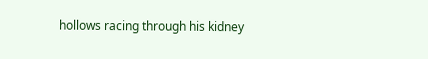hollows racing through his kidney